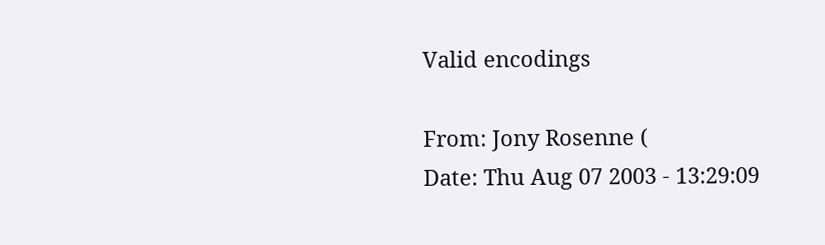Valid encodings

From: Jony Rosenne (
Date: Thu Aug 07 2003 - 13:29:09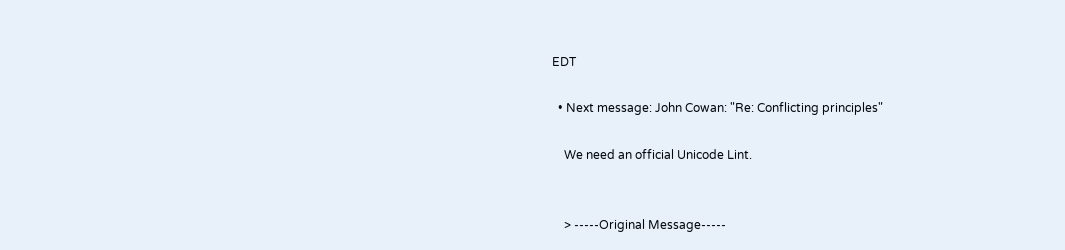EDT

  • Next message: John Cowan: "Re: Conflicting principles"

    We need an official Unicode Lint.


    > -----Original Message-----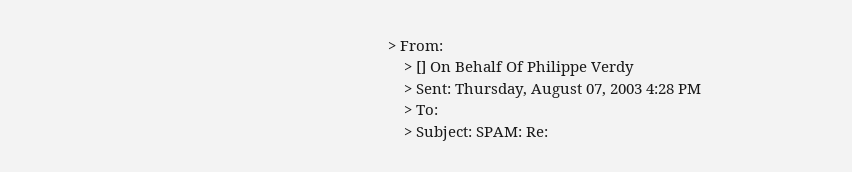> From:
    > [] On Behalf Of Philippe Verdy
    > Sent: Thursday, August 07, 2003 4:28 PM
    > To:
    > Subject: SPAM: Re: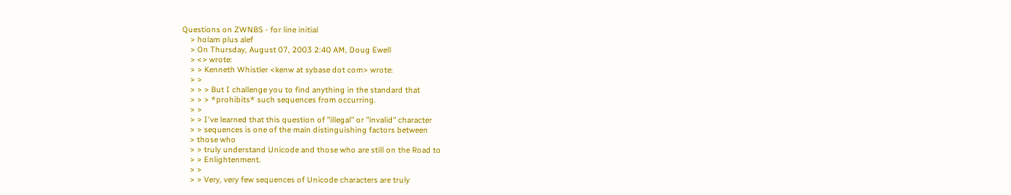Questions on ZWNBS - for line initial
    > holam plus alef
    > On Thursday, August 07, 2003 2:40 AM, Doug Ewell
    > <> wrote:
    > > Kenneth Whistler <kenw at sybase dot com> wrote:
    > >
    > > > But I challenge you to find anything in the standard that
    > > > *prohibits* such sequences from occurring.
    > >
    > > I've learned that this question of "illegal" or "invalid" character
    > > sequences is one of the main distinguishing factors between
    > those who
    > > truly understand Unicode and those who are still on the Road to
    > > Enlightenment.
    > >
    > > Very, very few sequences of Unicode characters are truly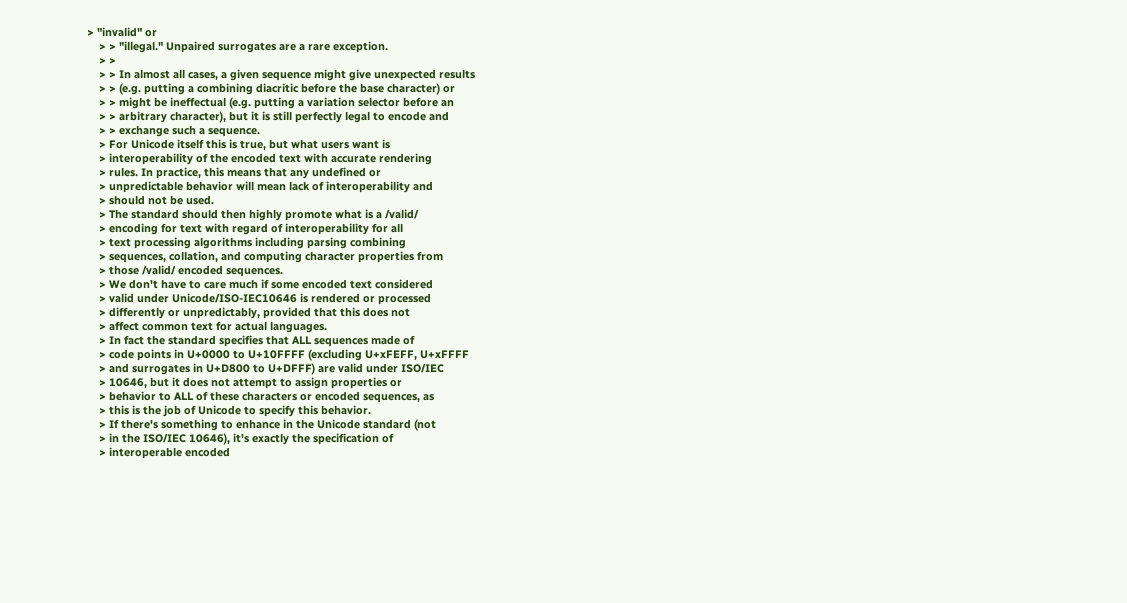> "invalid" or
    > > "illegal." Unpaired surrogates are a rare exception.
    > >
    > > In almost all cases, a given sequence might give unexpected results
    > > (e.g. putting a combining diacritic before the base character) or
    > > might be ineffectual (e.g. putting a variation selector before an
    > > arbitrary character), but it is still perfectly legal to encode and
    > > exchange such a sequence.
    > For Unicode itself this is true, but what users want is
    > interoperability of the encoded text with accurate rendering
    > rules. In practice, this means that any undefined or
    > unpredictable behavior will mean lack of interoperability and
    > should not be used.
    > The standard should then highly promote what is a /valid/
    > encoding for text with regard of interoperability for all
    > text processing algorithms including parsing combining
    > sequences, collation, and computing character properties from
    > those /valid/ encoded sequences.
    > We don't have to care much if some encoded text considered
    > valid under Unicode/ISO-IEC10646 is rendered or processed
    > differently or unpredictably, provided that this does not
    > affect common text for actual languages.
    > In fact the standard specifies that ALL sequences made of
    > code points in U+0000 to U+10FFFF (excluding U+xFEFF, U+xFFFF
    > and surrogates in U+D800 to U+DFFF) are valid under ISO/IEC
    > 10646, but it does not attempt to assign properties or
    > behavior to ALL of these characters or encoded sequences, as
    > this is the job of Unicode to specify this behavior.
    > If there's something to enhance in the Unicode standard (not
    > in the ISO/IEC 10646), it's exactly the specification of
    > interoperable encoded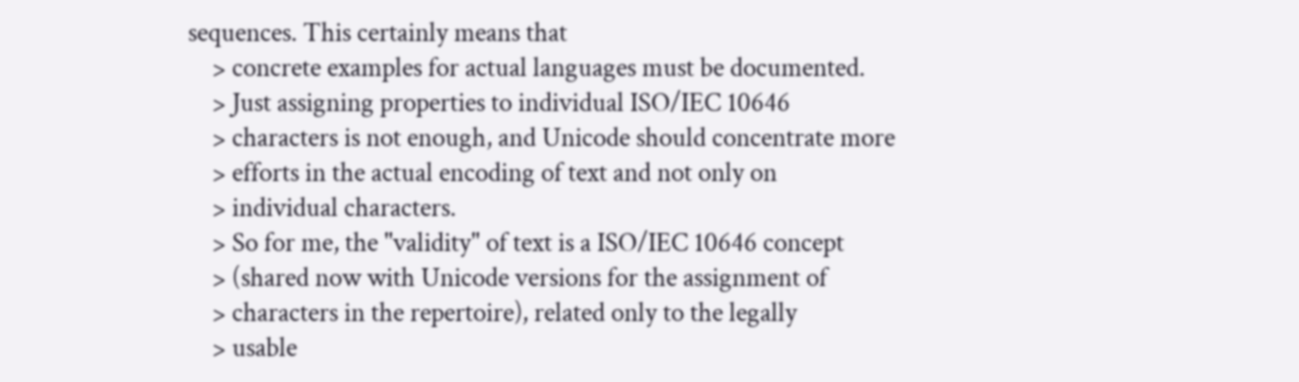sequences. This certainly means that
    > concrete examples for actual languages must be documented.
    > Just assigning properties to individual ISO/IEC 10646
    > characters is not enough, and Unicode should concentrate more
    > efforts in the actual encoding of text and not only on
    > individual characters.
    > So for me, the "validity" of text is a ISO/IEC 10646 concept
    > (shared now with Unicode versions for the assignment of
    > characters in the repertoire), related only to the legally
    > usable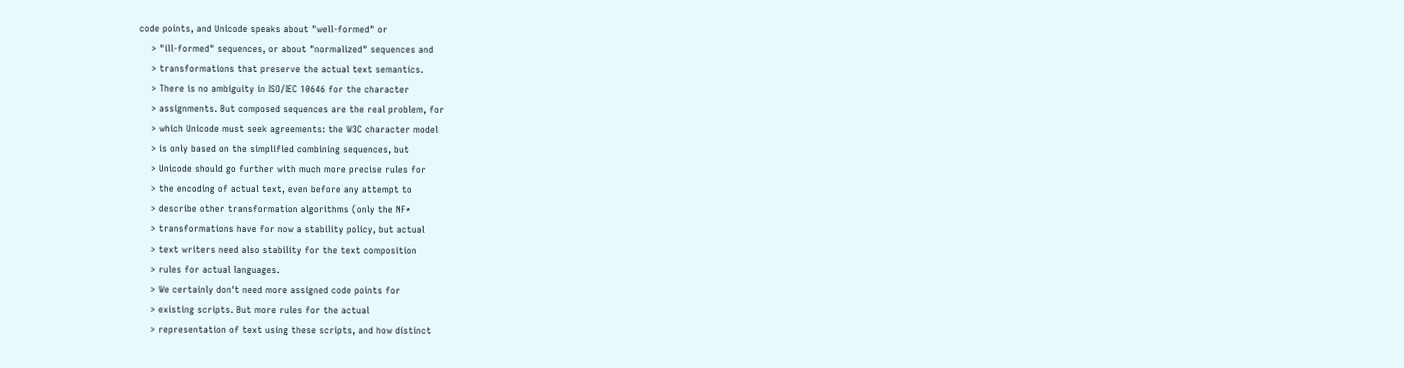code points, and Unicode speaks about "well-formed" or
    > "ill-formed" sequences, or about "normalized" sequences and
    > transformations that preserve the actual text semantics.
    > There is no ambiguity in ISO/IEC 10646 for the character
    > assignments. But composed sequences are the real problem, for
    > which Unicode must seek agreements: the W3C character model
    > is only based on the simplified combining sequences, but
    > Unicode should go further with much more precise rules for
    > the encoding of actual text, even before any attempt to
    > describe other transformation algorithms (only the NF*
    > transformations have for now a stability policy, but actual
    > text writers need also stability for the text composition
    > rules for actual languages.
    > We certainly don't need more assigned code points for
    > existing scripts. But more rules for the actual
    > representation of text using these scripts, and how distinct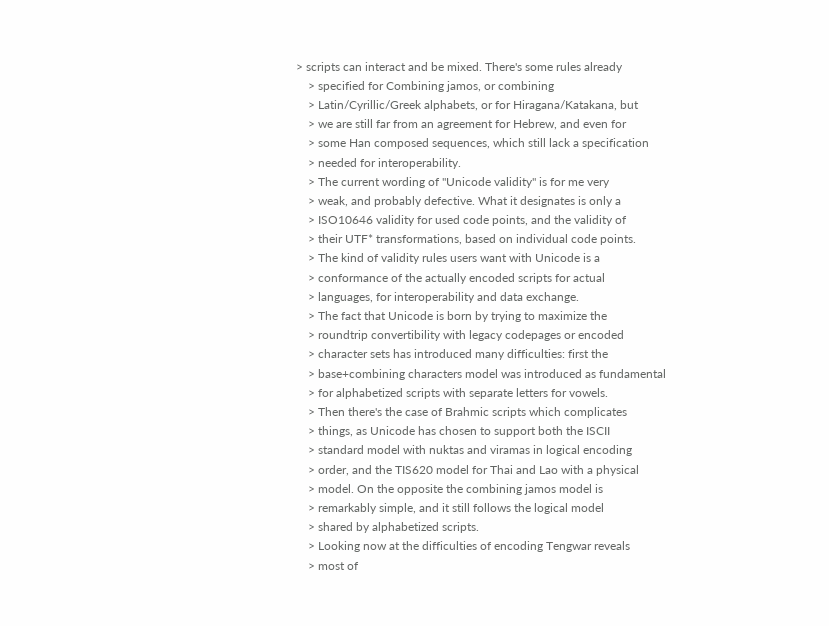> scripts can interact and be mixed. There's some rules already
    > specified for Combining jamos, or combining
    > Latin/Cyrillic/Greek alphabets, or for Hiragana/Katakana, but
    > we are still far from an agreement for Hebrew, and even for
    > some Han composed sequences, which still lack a specification
    > needed for interoperability.
    > The current wording of "Unicode validity" is for me very
    > weak, and probably defective. What it designates is only a
    > ISO10646 validity for used code points, and the validity of
    > their UTF* transformations, based on individual code points.
    > The kind of validity rules users want with Unicode is a
    > conformance of the actually encoded scripts for actual
    > languages, for interoperability and data exchange.
    > The fact that Unicode is born by trying to maximize the
    > roundtrip convertibility with legacy codepages or encoded
    > character sets has introduced many difficulties: first the
    > base+combining characters model was introduced as fundamental
    > for alphabetized scripts with separate letters for vowels.
    > Then there's the case of Brahmic scripts which complicates
    > things, as Unicode has chosen to support both the ISCII
    > standard model with nuktas and viramas in logical encoding
    > order, and the TIS620 model for Thai and Lao with a physical
    > model. On the opposite the combining jamos model is
    > remarkably simple, and it still follows the logical model
    > shared by alphabetized scripts.
    > Looking now at the difficulties of encoding Tengwar reveals
    > most of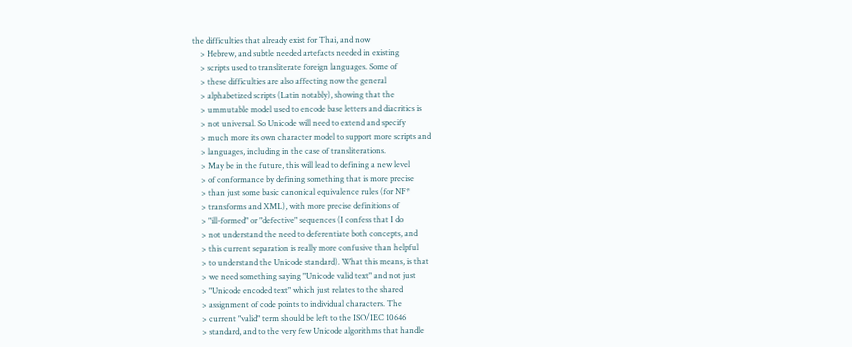the difficulties that already exist for Thai, and now
    > Hebrew, and subtle needed artefacts needed in existing
    > scripts used to transliterate foreign languages. Some of
    > these difficulties are also affecting now the general
    > alphabetized scripts (Latin notably), showing that the
    > ummutable model used to encode base letters and diacritics is
    > not universal. So Unicode will need to extend and specify
    > much more its own character model to support more scripts and
    > languages, including in the case of transliterations.
    > May be in the future, this will lead to defining a new level
    > of conformance by defining something that is more precise
    > than just some basic canonical equivalence rules (for NF*
    > transforms and XML), with more precise definitions of
    > "ill-formed" or "defective" sequences (I confess that I do
    > not understand the need to deferentiate both concepts, and
    > this current separation is really more confusive than helpful
    > to understand the Unicode standard). What this means, is that
    > we need something saying "Unicode valid text" and not just
    > "Unicode encoded text" which just relates to the shared
    > assignment of code points to individual characters. The
    > current "valid" term should be left to the ISO/IEC 10646
    > standard, and to the very few Unicode algorithms that handle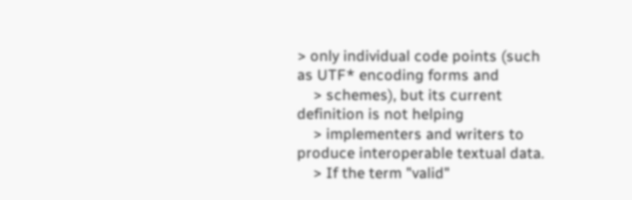> only individual code points (such as UTF* encoding forms and
    > schemes), but its current definition is not helping
    > implementers and writers to produce interoperable textual data.
    > If the term "valid"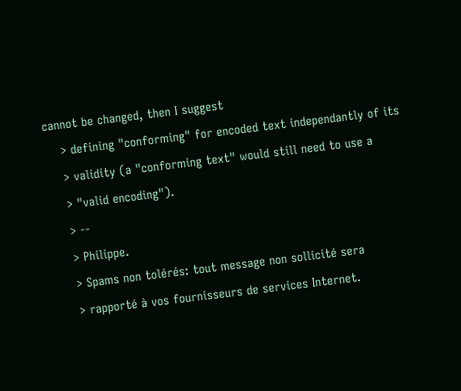cannot be changed, then I suggest
    > defining "conforming" for encoded text independantly of its
    > validity (a "conforming text" would still need to use a
    > "valid encoding").
    > --
    > Philippe.
    > Spams non tolérés: tout message non sollicité sera
    > rapporté à vos fournisseurs de services Internet.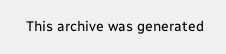This archive was generated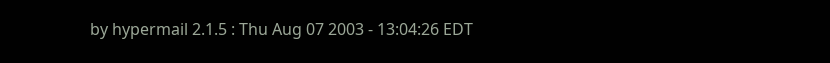by hypermail 2.1.5 : Thu Aug 07 2003 - 13:04:26 EDT